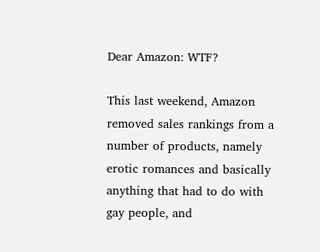Dear Amazon: WTF?

This last weekend, Amazon removed sales rankings from a number of products, namely erotic romances and basically anything that had to do with gay people, and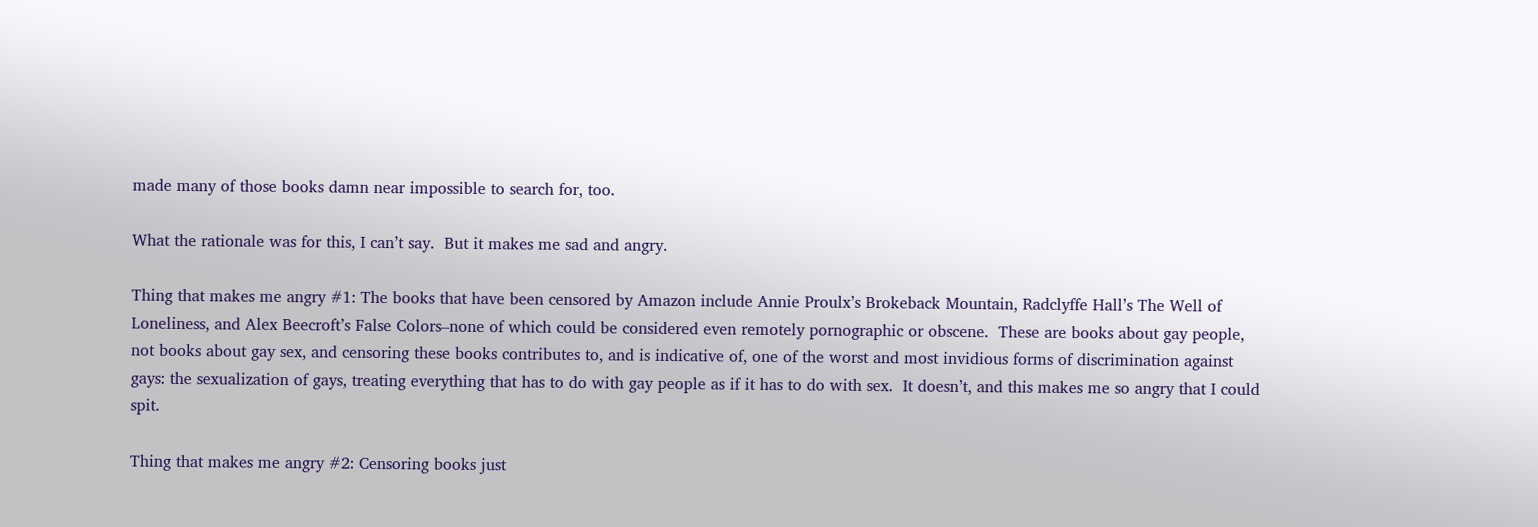made many of those books damn near impossible to search for, too.

What the rationale was for this, I can’t say.  But it makes me sad and angry.

Thing that makes me angry #1: The books that have been censored by Amazon include Annie Proulx’s Brokeback Mountain, Radclyffe Hall’s The Well of Loneliness, and Alex Beecroft’s False Colors–none of which could be considered even remotely pornographic or obscene.  These are books about gay people, not books about gay sex, and censoring these books contributes to, and is indicative of, one of the worst and most invidious forms of discrimination against gays: the sexualization of gays, treating everything that has to do with gay people as if it has to do with sex.  It doesn’t, and this makes me so angry that I could spit.

Thing that makes me angry #2: Censoring books just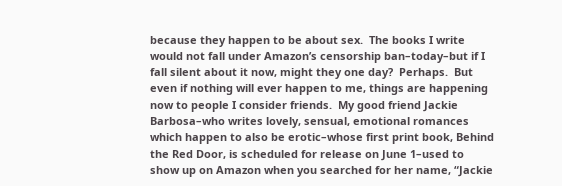because they happen to be about sex.  The books I write would not fall under Amazon’s censorship ban–today–but if I fall silent about it now, might they one day?  Perhaps.  But even if nothing will ever happen to me, things are happening now to people I consider friends.  My good friend Jackie Barbosa–who writes lovely, sensual, emotional romances which happen to also be erotic–whose first print book, Behind the Red Door, is scheduled for release on June 1–used to show up on Amazon when you searched for her name, “Jackie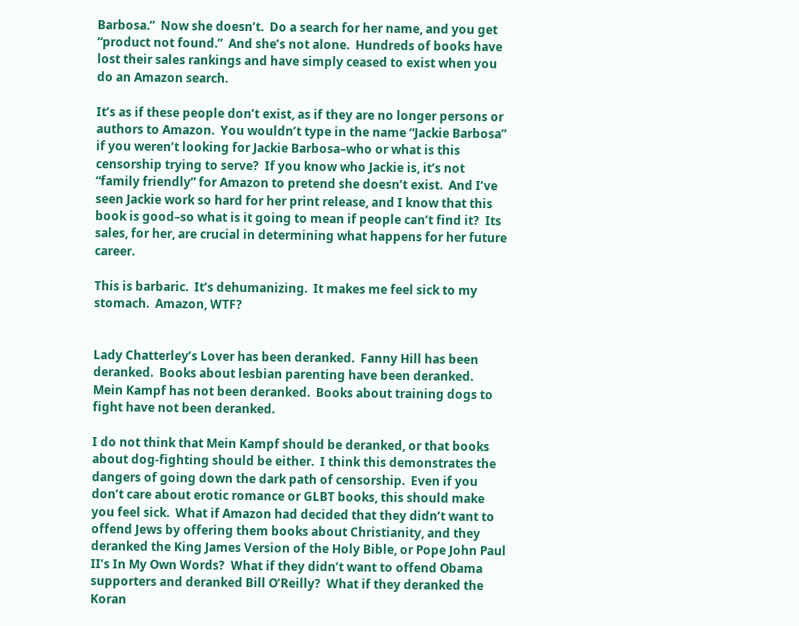Barbosa.”  Now she doesn’t.  Do a search for her name, and you get “product not found.”  And she’s not alone.  Hundreds of books have lost their sales rankings and have simply ceased to exist when you do an Amazon search.

It’s as if these people don’t exist, as if they are no longer persons or authors to Amazon.  You wouldn’t type in the name “Jackie Barbosa” if you weren’t looking for Jackie Barbosa–who or what is this censorship trying to serve?  If you know who Jackie is, it’s not “family friendly” for Amazon to pretend she doesn’t exist.  And I’ve seen Jackie work so hard for her print release, and I know that this book is good–so what is it going to mean if people can’t find it?  Its sales, for her, are crucial in determining what happens for her future career.

This is barbaric.  It’s dehumanizing.  It makes me feel sick to my stomach.  Amazon, WTF?


Lady Chatterley’s Lover has been deranked.  Fanny Hill has been deranked.  Books about lesbian parenting have been deranked.  Mein Kampf has not been deranked.  Books about training dogs to fight have not been deranked.

I do not think that Mein Kampf should be deranked, or that books about dog-fighting should be either.  I think this demonstrates the dangers of going down the dark path of censorship.  Even if you don’t care about erotic romance or GLBT books, this should make you feel sick.  What if Amazon had decided that they didn’t want to offend Jews by offering them books about Christianity, and they deranked the King James Version of the Holy Bible, or Pope John Paul II’s In My Own Words?  What if they didn’t want to offend Obama supporters and deranked Bill O’Reilly?  What if they deranked the Koran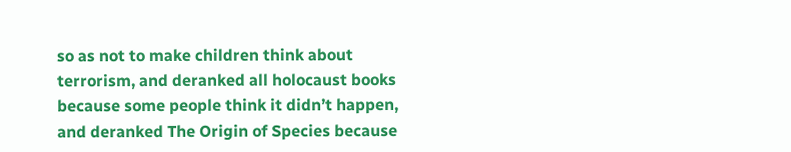so as not to make children think about terrorism, and deranked all holocaust books because some people think it didn’t happen, and deranked The Origin of Species because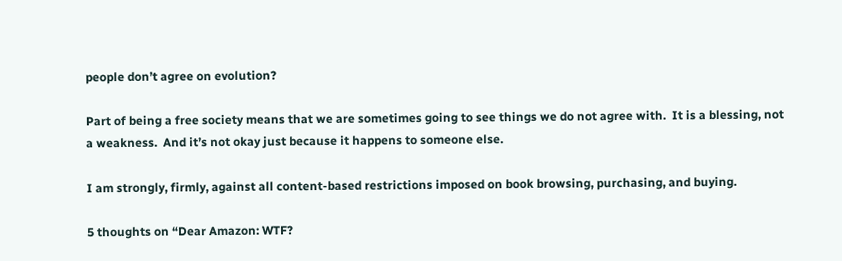people don’t agree on evolution?

Part of being a free society means that we are sometimes going to see things we do not agree with.  It is a blessing, not a weakness.  And it’s not okay just because it happens to someone else.

I am strongly, firmly, against all content-based restrictions imposed on book browsing, purchasing, and buying.

5 thoughts on “Dear Amazon: WTF?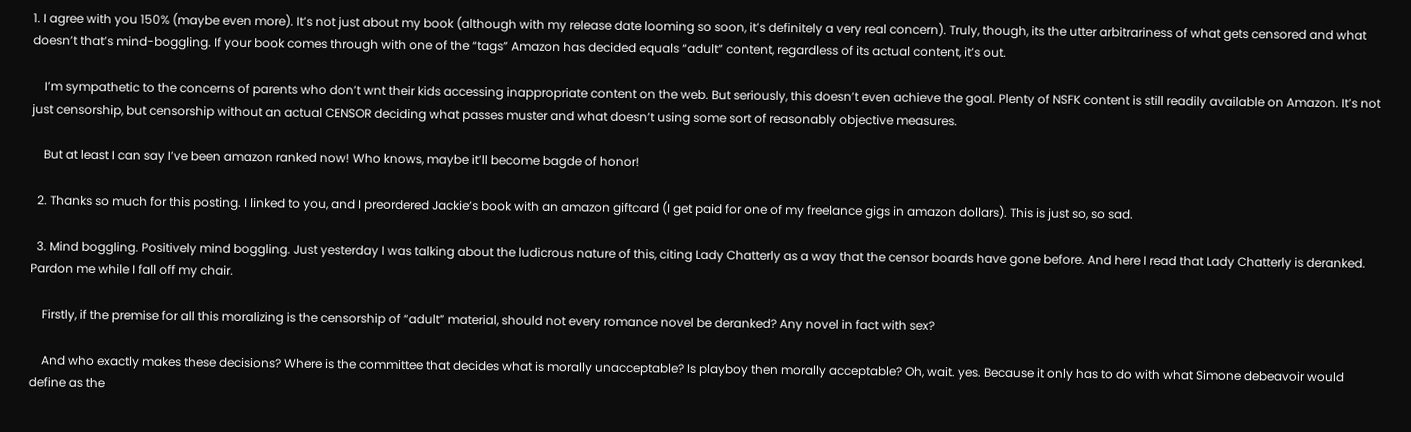1. I agree with you 150% (maybe even more). It’s not just about my book (although with my release date looming so soon, it’s definitely a very real concern). Truly, though, its the utter arbitrariness of what gets censored and what doesn’t that’s mind-boggling. If your book comes through with one of the “tags” Amazon has decided equals “adult” content, regardless of its actual content, it’s out.

    I’m sympathetic to the concerns of parents who don’t wnt their kids accessing inappropriate content on the web. But seriously, this doesn’t even achieve the goal. Plenty of NSFK content is still readily available on Amazon. It’s not just censorship, but censorship without an actual CENSOR deciding what passes muster and what doesn’t using some sort of reasonably objective measures.

    But at least I can say I’ve been amazon ranked now! Who knows, maybe it’ll become bagde of honor!

  2. Thanks so much for this posting. I linked to you, and I preordered Jackie’s book with an amazon giftcard (I get paid for one of my freelance gigs in amazon dollars). This is just so, so sad.

  3. Mind boggling. Positively mind boggling. Just yesterday I was talking about the ludicrous nature of this, citing Lady Chatterly as a way that the censor boards have gone before. And here I read that Lady Chatterly is deranked. Pardon me while I fall off my chair.

    Firstly, if the premise for all this moralizing is the censorship of “adult” material, should not every romance novel be deranked? Any novel in fact with sex?

    And who exactly makes these decisions? Where is the committee that decides what is morally unacceptable? Is playboy then morally acceptable? Oh, wait. yes. Because it only has to do with what Simone debeavoir would define as the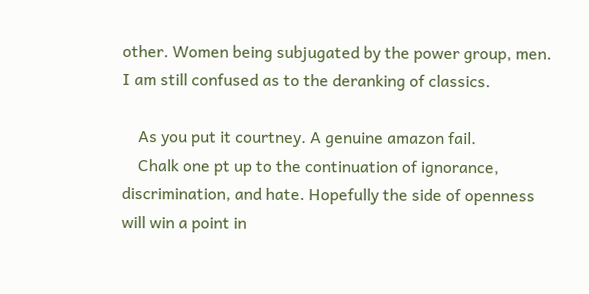other. Women being subjugated by the power group, men. I am still confused as to the deranking of classics.

    As you put it courtney. A genuine amazon fail.
    Chalk one pt up to the continuation of ignorance, discrimination, and hate. Hopefully the side of openness will win a point in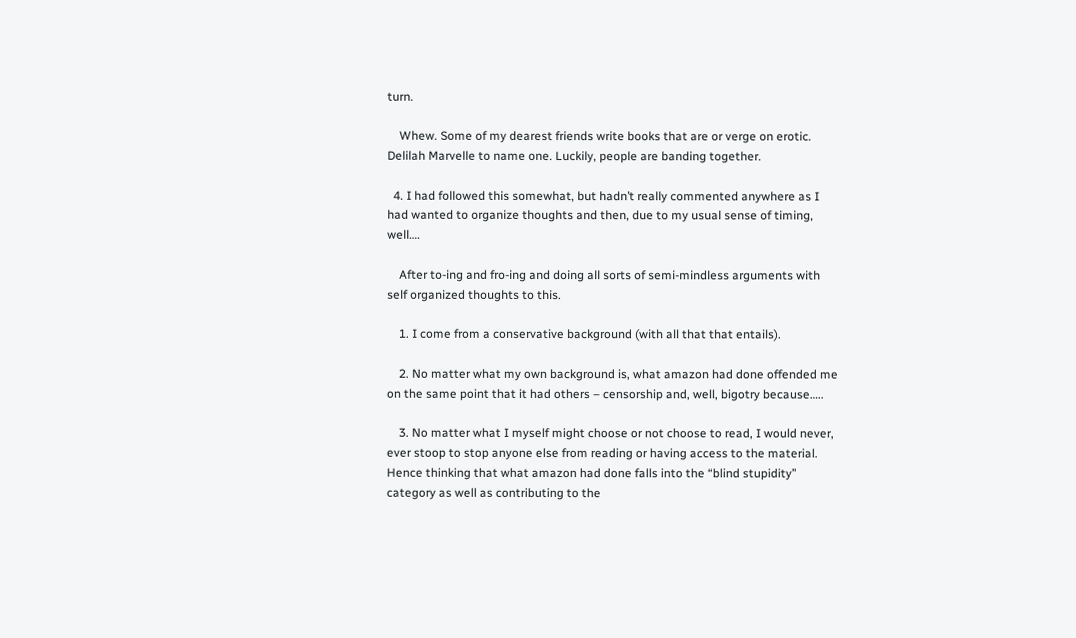turn.

    Whew. Some of my dearest friends write books that are or verge on erotic. Delilah Marvelle to name one. Luckily, people are banding together.

  4. I had followed this somewhat, but hadn’t really commented anywhere as I had wanted to organize thoughts and then, due to my usual sense of timing, well….

    After to-ing and fro-ing and doing all sorts of semi-mindless arguments with self organized thoughts to this.

    1. I come from a conservative background (with all that that entails).

    2. No matter what my own background is, what amazon had done offended me on the same point that it had others – censorship and, well, bigotry because…..

    3. No matter what I myself might choose or not choose to read, I would never, ever stoop to stop anyone else from reading or having access to the material. Hence thinking that what amazon had done falls into the “blind stupidity” category as well as contributing to the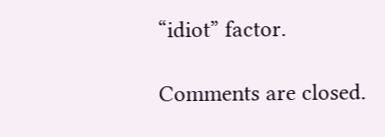“idiot” factor.

Comments are closed.